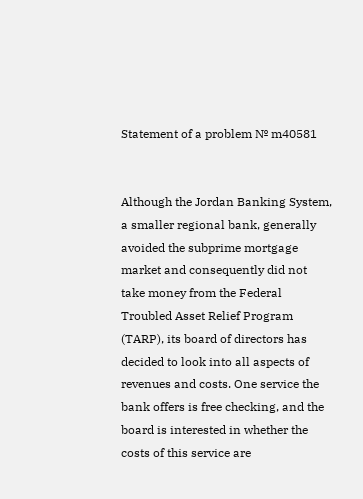Statement of a problem № m40581


Although the Jordan Banking System, a smaller regional bank, generally avoided the subprime mortgage market and consequently did not take money from the Federal Troubled Asset Relief Program (TARP), its board of directors has decided to look into all aspects of revenues and costs. One service the bank offers is free checking, and the board is interested in whether the costs of this service are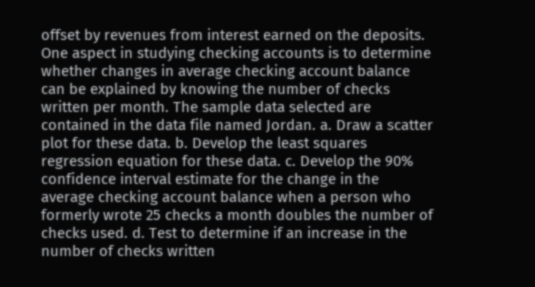offset by revenues from interest earned on the deposits. One aspect in studying checking accounts is to determine whether changes in average checking account balance can be explained by knowing the number of checks written per month. The sample data selected are contained in the data file named Jordan. a. Draw a scatter plot for these data. b. Develop the least squares regression equation for these data. c. Develop the 90% confidence interval estimate for the change in the average checking account balance when a person who formerly wrote 25 checks a month doubles the number of checks used. d. Test to determine if an increase in the number of checks written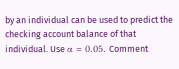by an individual can be used to predict the checking account balance of that individual. Use α = 0.05. Comment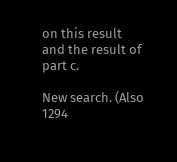on this result and the result of part c.

New search. (Also 1294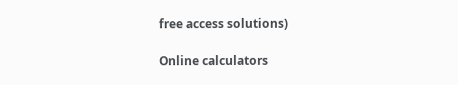free access solutions)

Online calculators